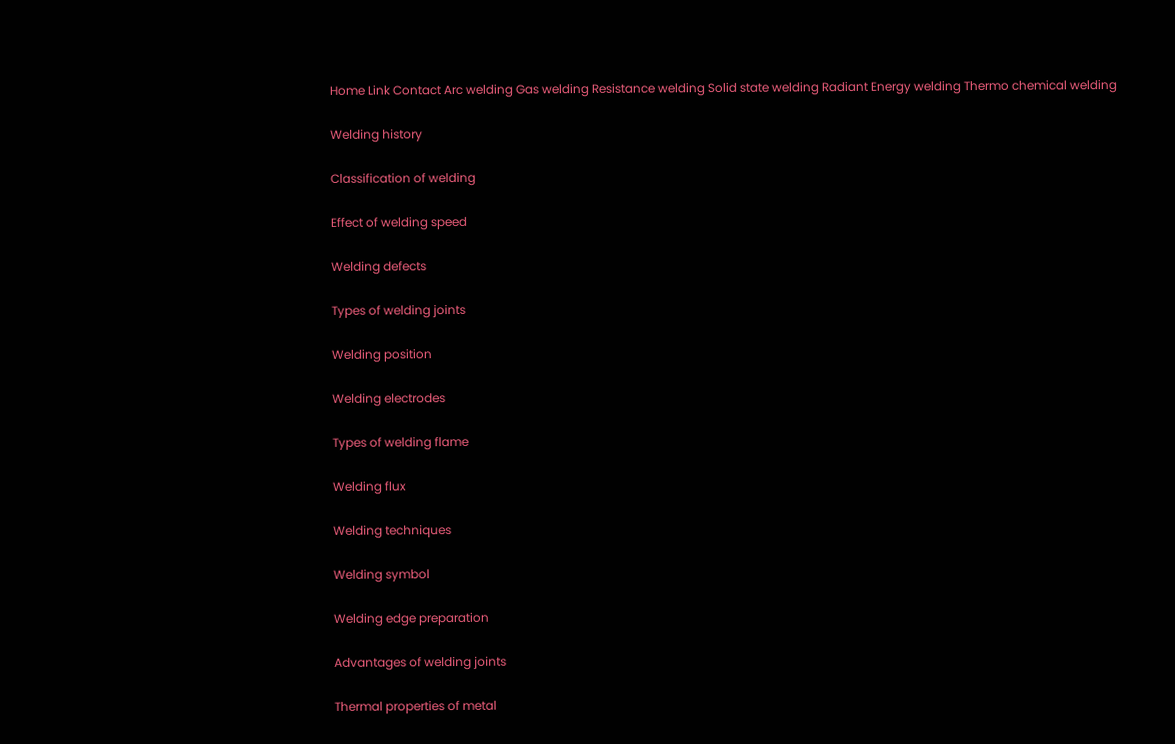Home Link Contact Arc welding Gas welding Resistance welding Solid state welding Radiant Energy welding Thermo chemical welding

Welding history

Classification of welding

Effect of welding speed

Welding defects

Types of welding joints

Welding position

Welding electrodes

Types of welding flame

Welding flux

Welding techniques

Welding symbol

Welding edge preparation

Advantages of welding joints

Thermal properties of metal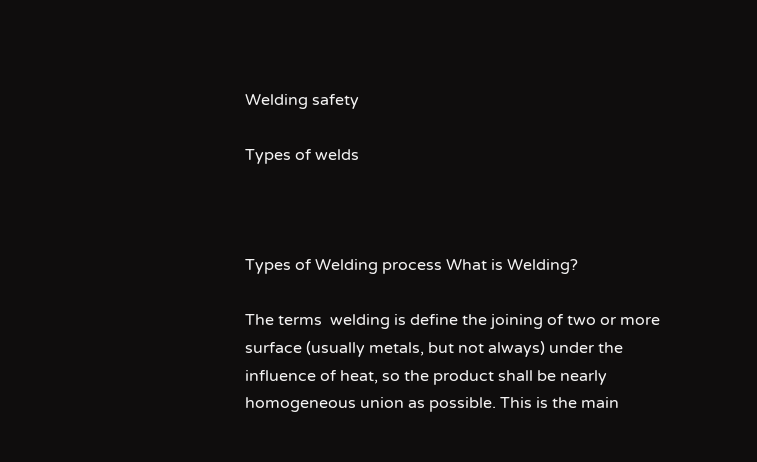Welding safety

Types of welds



Types of Welding process What is Welding?

The terms  welding is define the joining of two or more surface (usually metals, but not always) under the influence of heat, so the product shall be nearly homogeneous union as possible. This is the main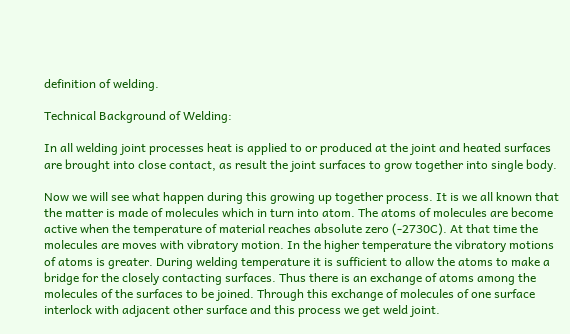definition of welding.

Technical Background of Welding:

In all welding joint processes heat is applied to or produced at the joint and heated surfaces are brought into close contact, as result the joint surfaces to grow together into single body.

Now we will see what happen during this growing up together process. It is we all known that the matter is made of molecules which in turn into atom. The atoms of molecules are become active when the temperature of material reaches absolute zero (-2730C). At that time the molecules are moves with vibratory motion. In the higher temperature the vibratory motions of atoms is greater. During welding temperature it is sufficient to allow the atoms to make a bridge for the closely contacting surfaces. Thus there is an exchange of atoms among the molecules of the surfaces to be joined. Through this exchange of molecules of one surface interlock with adjacent other surface and this process we get weld joint.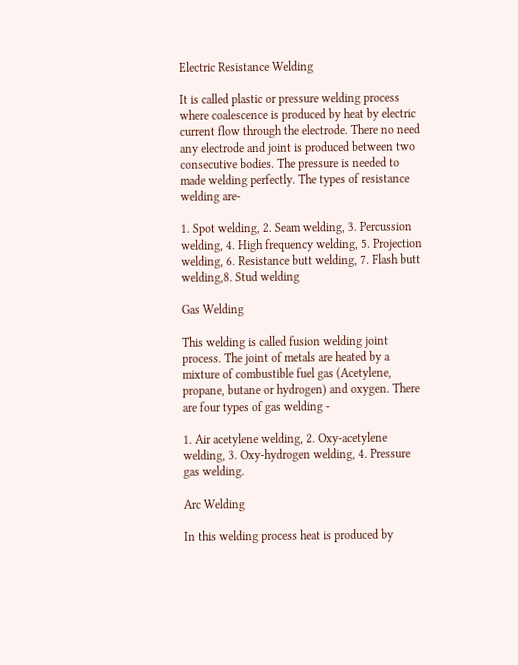Electric Resistance Welding

It is called plastic or pressure welding process where coalescence is produced by heat by electric current flow through the electrode. There no need any electrode and joint is produced between two consecutive bodies. The pressure is needed to made welding perfectly. The types of resistance welding are-

1. Spot welding, 2. Seam welding, 3. Percussion welding, 4. High frequency welding, 5. Projection welding, 6. Resistance butt welding, 7. Flash butt welding,8. Stud welding

Gas Welding

This welding is called fusion welding joint process. The joint of metals are heated by a mixture of combustible fuel gas (Acetylene, propane, butane or hydrogen) and oxygen. There are four types of gas welding -

1. Air acetylene welding, 2. Oxy-acetylene welding, 3. Oxy-hydrogen welding, 4. Pressure gas welding.

Arc Welding

In this welding process heat is produced by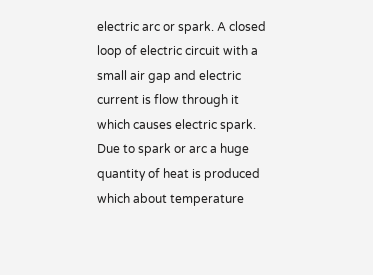electric arc or spark. A closed loop of electric circuit with a small air gap and electric current is flow through it which causes electric spark. Due to spark or arc a huge quantity of heat is produced which about temperature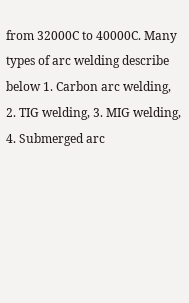from 32000C to 40000C. Many types of arc welding describe below 1. Carbon arc welding, 2. TIG welding, 3. MIG welding, 4. Submerged arc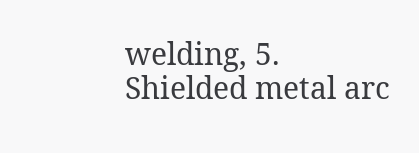welding, 5. Shielded metal arc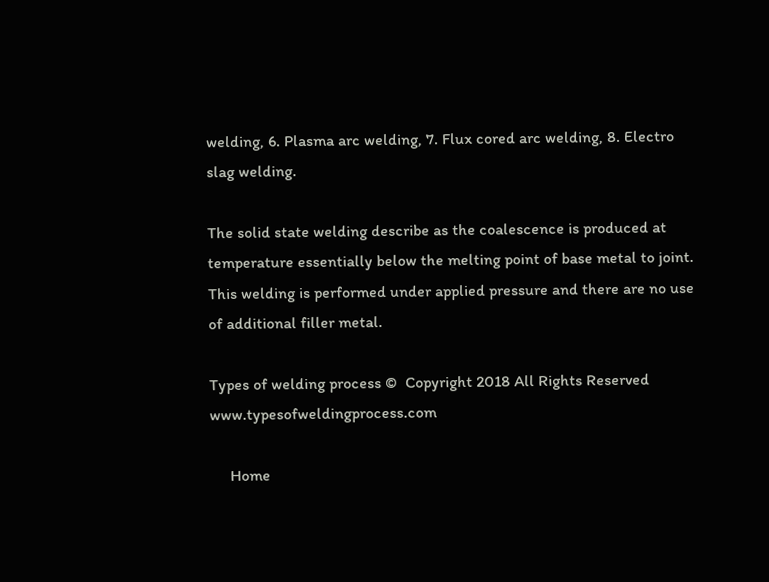welding, 6. Plasma arc welding, 7. Flux cored arc welding, 8. Electro slag welding.

The solid state welding describe as the coalescence is produced at temperature essentially below the melting point of base metal to joint. This welding is performed under applied pressure and there are no use of additional filler metal.

Types of welding process ©  Copyright 2018 All Rights Reserved www.typesofweldingprocess.com

     Home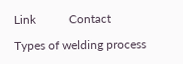Link           Contact

Types of welding process